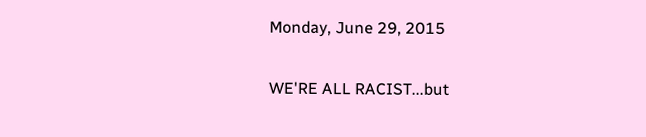Monday, June 29, 2015

WE'RE ALL RACIST...but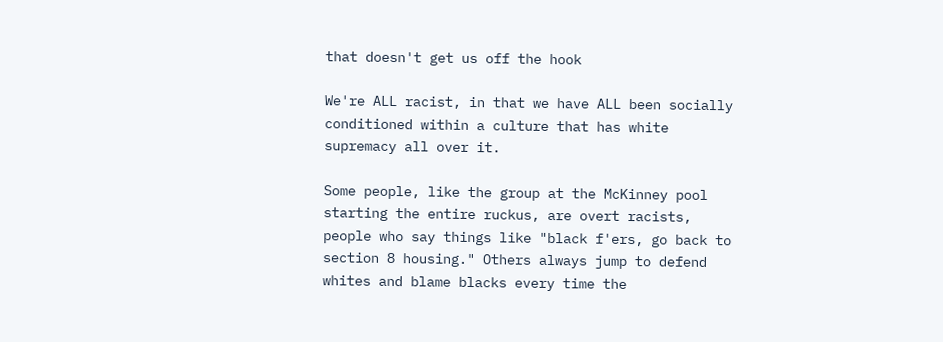that doesn't get us off the hook

We're ALL racist, in that we have ALL been socially conditioned within a culture that has white supremacy all over it.

Some people, like the group at the McKinney pool starting the entire ruckus, are overt racists, people who say things like "black f'ers, go back to section 8 housing." Others always jump to defend whites and blame blacks every time the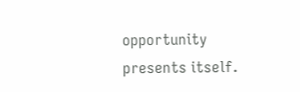opportunity presents itself.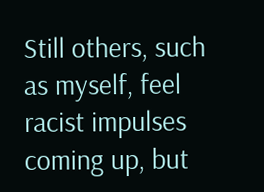Still others, such as myself, feel racist impulses coming up, but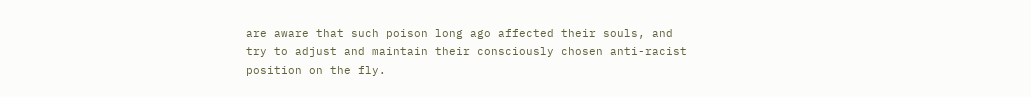are aware that such poison long ago affected their souls, and try to adjust and maintain their consciously chosen anti-racist position on the fly.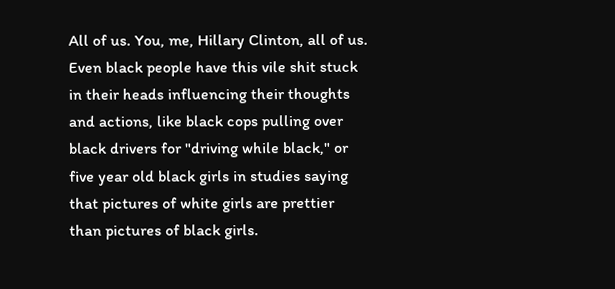All of us. You, me, Hillary Clinton, all of us. Even black people have this vile shit stuck in their heads influencing their thoughts and actions, like black cops pulling over black drivers for "driving while black," or five year old black girls in studies saying that pictures of white girls are prettier than pictures of black girls.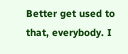Better get used to that, everybody. I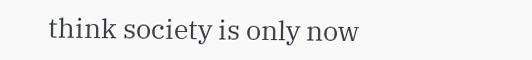think society is only now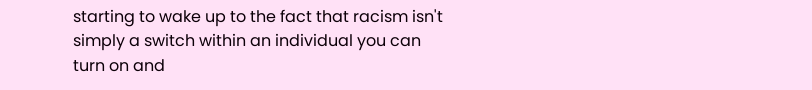starting to wake up to the fact that racism isn't simply a switch within an individual you can turn on and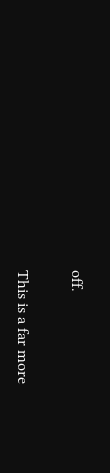off.

This is a far more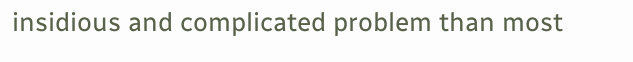insidious and complicated problem than most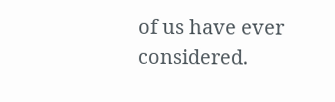of us have ever considered.